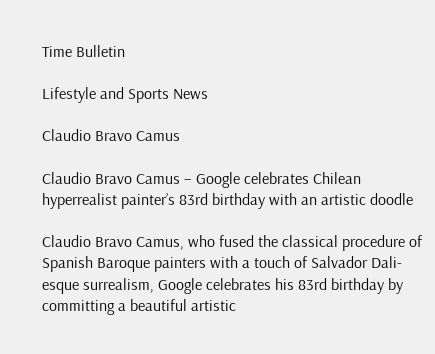Time Bulletin

Lifestyle and Sports News

Claudio Bravo Camus

Claudio Bravo Camus – Google celebrates Chilean hyperrealist painter’s 83rd birthday with an artistic doodle

Claudio Bravo Camus, who fused the classical procedure of Spanish Baroque painters with a touch of Salvador Dali-esque surrealism, Google celebrates his 83rd birthday by committing a beautiful artistic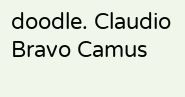doodle. Claudio Bravo Camus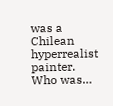was a Chilean hyperrealist painter. Who was…